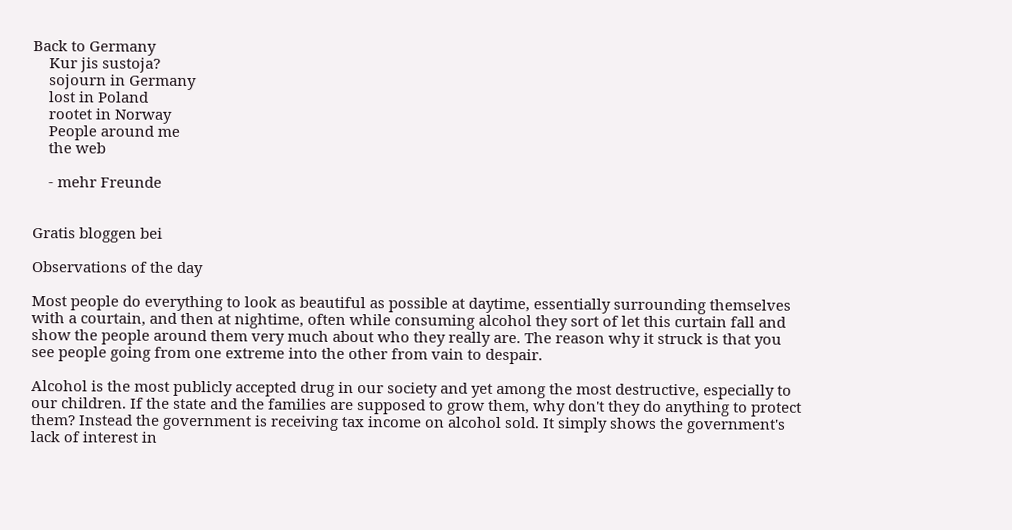Back to Germany
    Kur jis sustoja?
    sojourn in Germany
    lost in Poland
    rootet in Norway
    People around me
    the web

    - mehr Freunde


Gratis bloggen bei

Observations of the day

Most people do everything to look as beautiful as possible at daytime, essentially surrounding themselves with a courtain, and then at nightime, often while consuming alcohol they sort of let this curtain fall and show the people around them very much about who they really are. The reason why it struck is that you see people going from one extreme into the other from vain to despair.

Alcohol is the most publicly accepted drug in our society and yet among the most destructive, especially to our children. If the state and the families are supposed to grow them, why don't they do anything to protect them? Instead the government is receiving tax income on alcohol sold. It simply shows the government's lack of interest in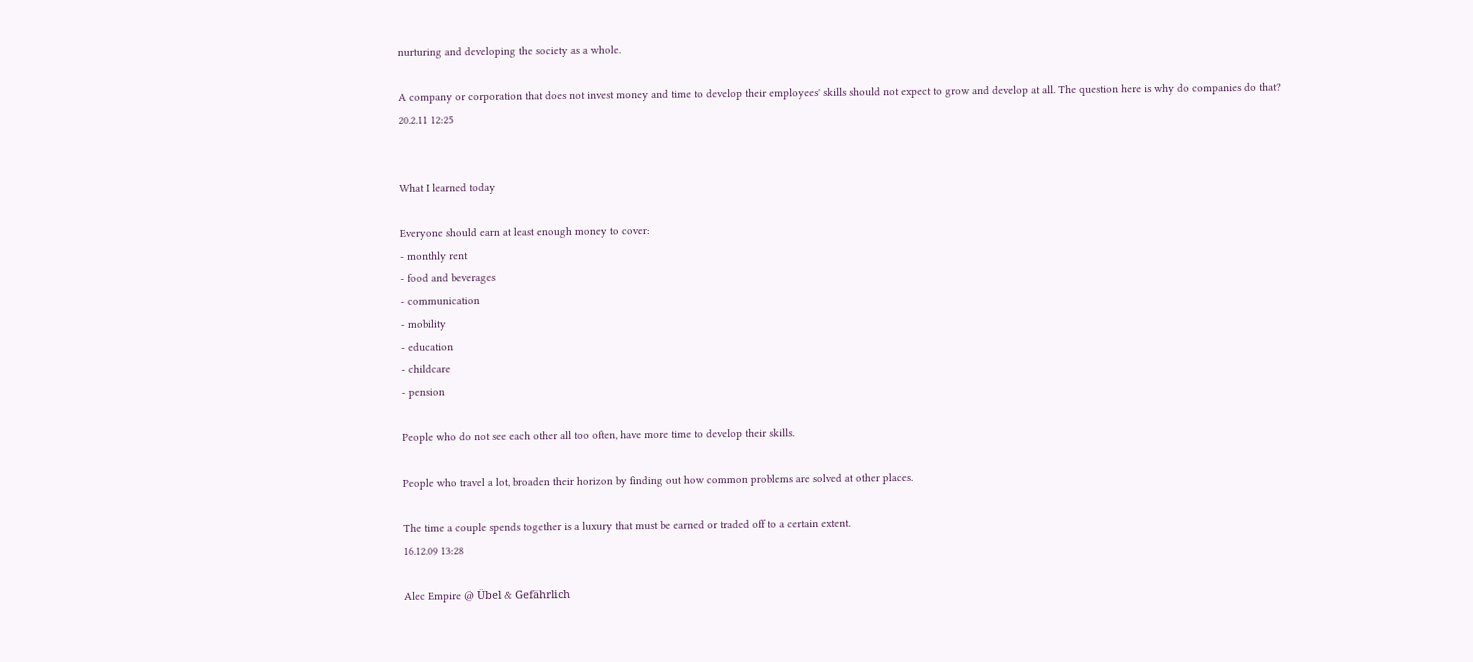nurturing and developing the society as a whole.

A company or corporation that does not invest money and time to develop their employees' skills should not expect to grow and develop at all. The question here is why do companies do that?
20.2.11 12:25


What I learned today

Everyone should earn at least enough money to cover:
- monthly rent
- food and beverages
- communication
- mobility
- education
- childcare
- pension

People who do not see each other all too often, have more time to develop their skills.

People who travel a lot, broaden their horizon by finding out how common problems are solved at other places.

The time a couple spends together is a luxury that must be earned or traded off to a certain extent.
16.12.09 13:28

Alec Empire @ Übel & Gefährlich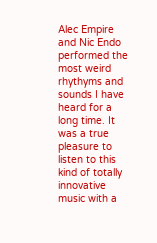Alec Empire and Nic Endo performed the most weird rhythyms and sounds I have heard for a long time. It was a true pleasure to listen to this kind of totally innovative music with a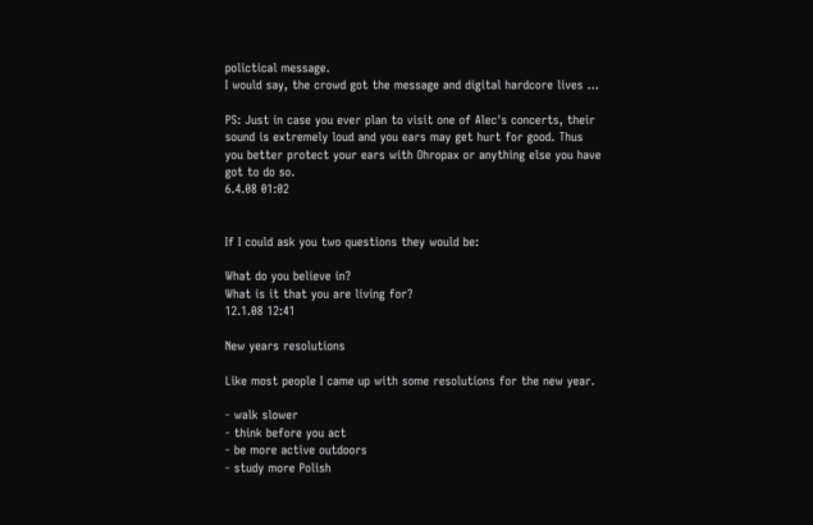polictical message.
I would say, the crowd got the message and digital hardcore lives ...

PS: Just in case you ever plan to visit one of Alec's concerts, their sound is extremely loud and you ears may get hurt for good. Thus you better protect your ears with Ohropax or anything else you have got to do so.
6.4.08 01:02


If I could ask you two questions they would be:

What do you believe in?
What is it that you are living for?
12.1.08 12:41

New years resolutions

Like most people I came up with some resolutions for the new year.

- walk slower
- think before you act
- be more active outdoors
- study more Polish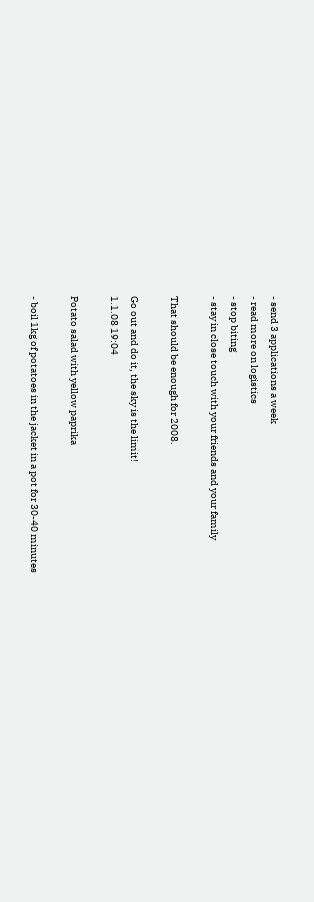- send 3 applications a week
- read more on logistics
- stop biting
- stay in close touch with your friends and your family

That should be enough for 2008.

Go out and do it, the sky is the limit!
1.1.08 19:04

Potato salad with yellow paprika

- boil 1kg of potatoes in the jacket in a pot for 30-40 minutes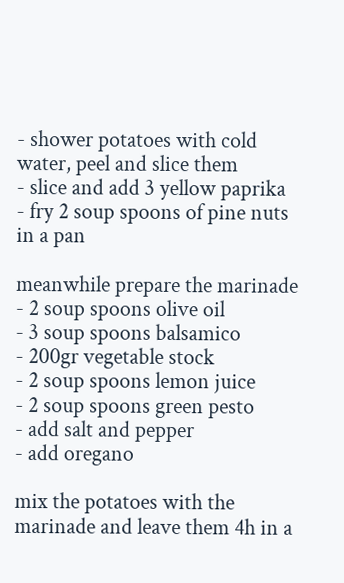- shower potatoes with cold water, peel and slice them
- slice and add 3 yellow paprika
- fry 2 soup spoons of pine nuts in a pan

meanwhile prepare the marinade
- 2 soup spoons olive oil
- 3 soup spoons balsamico
- 200gr vegetable stock
- 2 soup spoons lemon juice
- 2 soup spoons green pesto
- add salt and pepper
- add oregano

mix the potatoes with the marinade and leave them 4h in a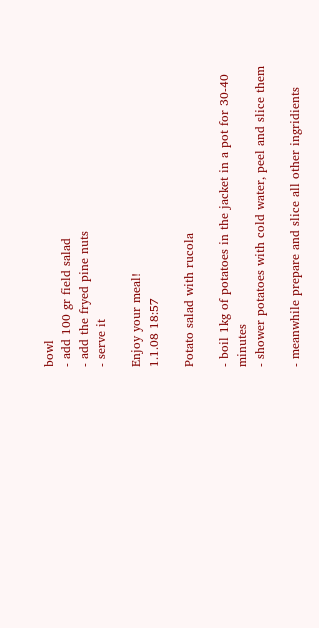bowl
- add 100 gr field salad
- add the fryed pine nuts
- serve it

Enjoy your meal!
1.1.08 18:57

Potato salad with rucola

- boil 1kg of potatoes in the jacket in a pot for 30-40 minutes
- shower potatoes with cold water, peel and slice them

- meanwhile prepare and slice all other ingridients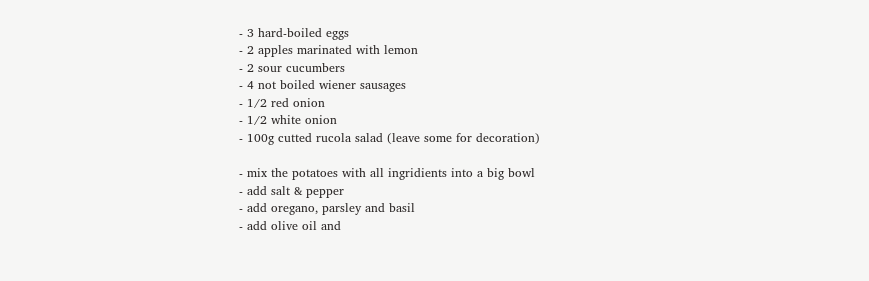- 3 hard-boiled eggs
- 2 apples marinated with lemon
- 2 sour cucumbers
- 4 not boiled wiener sausages
- 1/2 red onion
- 1/2 white onion
- 100g cutted rucola salad (leave some for decoration)

- mix the potatoes with all ingridients into a big bowl
- add salt & pepper
- add oregano, parsley and basil
- add olive oil and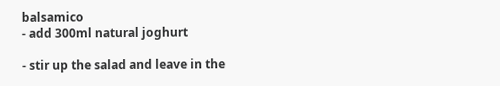balsamico
- add 300ml natural joghurt

- stir up the salad and leave in the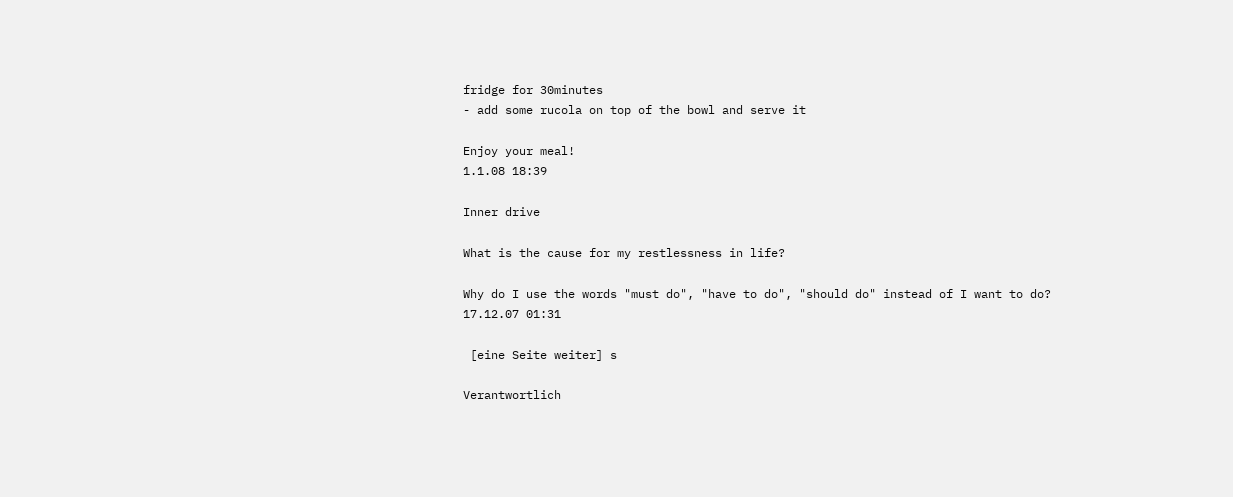fridge for 30minutes
- add some rucola on top of the bowl and serve it

Enjoy your meal!
1.1.08 18:39

Inner drive

What is the cause for my restlessness in life?

Why do I use the words "must do", "have to do", "should do" instead of I want to do?
17.12.07 01:31

 [eine Seite weiter] s

Verantwortlich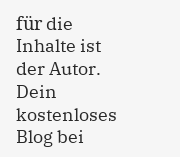für die Inhalte ist der Autor. Dein kostenloses Blog bei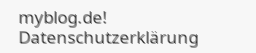myblog.de! Datenschutzerklärung